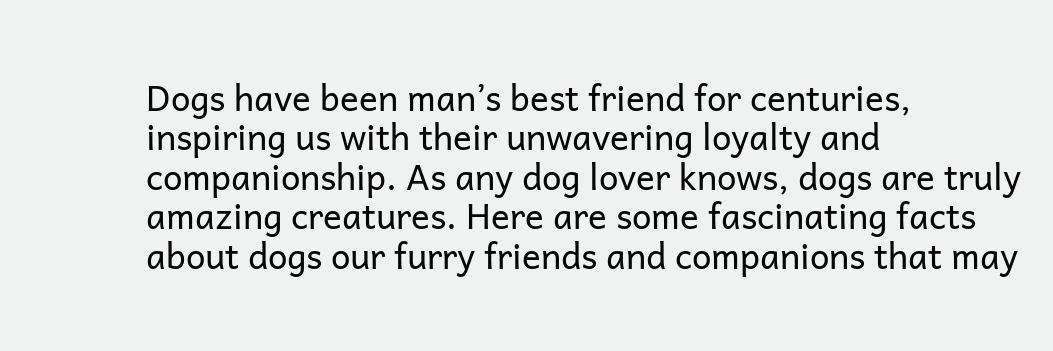Dogs have been man’s best friend for centuries, inspiring us with their unwavering loyalty and companionship. As any dog lover knows, dogs are truly amazing creatures. Here are some fascinating facts about dogs our furry friends and companions that may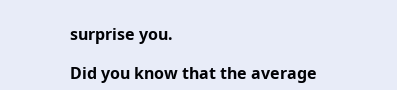surprise you.

Did you know that the average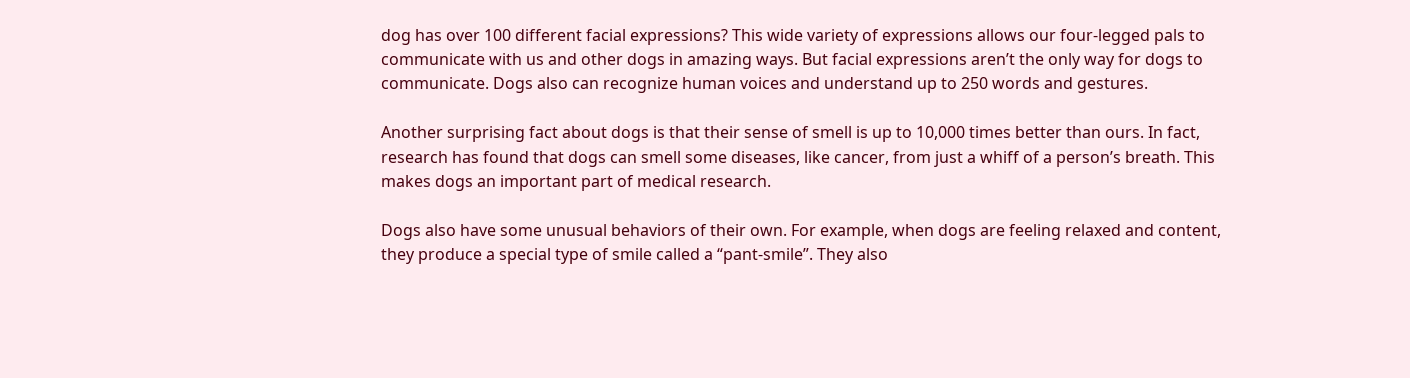dog has over 100 different facial expressions? This wide variety of expressions allows our four-legged pals to communicate with us and other dogs in amazing ways. But facial expressions aren’t the only way for dogs to communicate. Dogs also can recognize human voices and understand up to 250 words and gestures.

Another surprising fact about dogs is that their sense of smell is up to 10,000 times better than ours. In fact, research has found that dogs can smell some diseases, like cancer, from just a whiff of a person’s breath. This makes dogs an important part of medical research.

Dogs also have some unusual behaviors of their own. For example, when dogs are feeling relaxed and content, they produce a special type of smile called a “pant-smile”. They also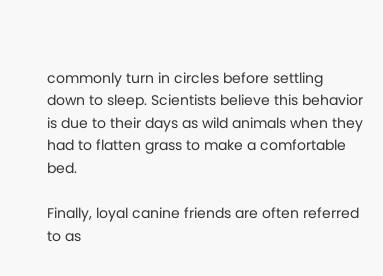commonly turn in circles before settling down to sleep. Scientists believe this behavior is due to their days as wild animals when they had to flatten grass to make a comfortable bed.

Finally, loyal canine friends are often referred to as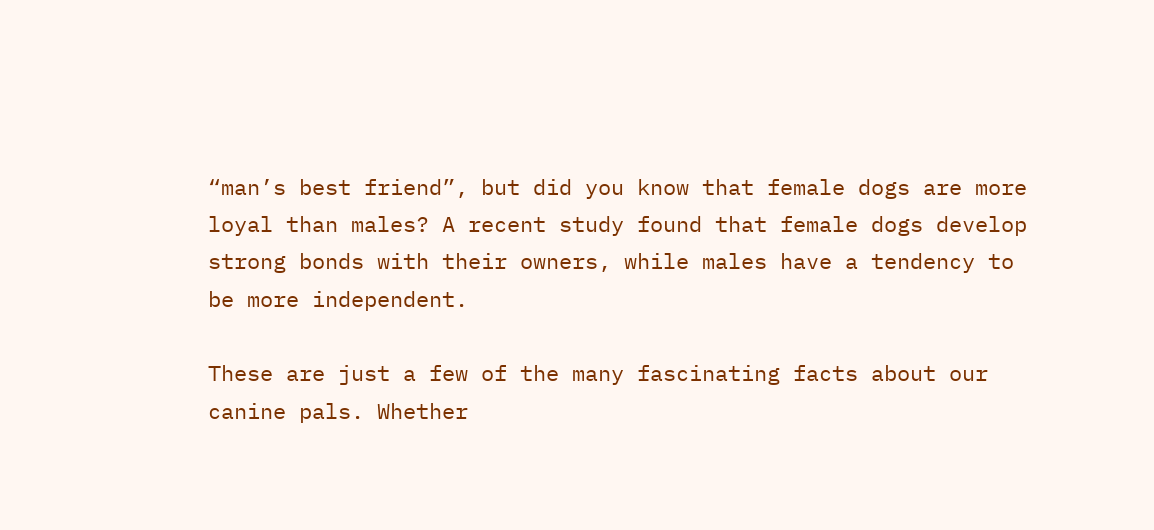“man’s best friend”, but did you know that female dogs are more loyal than males? A recent study found that female dogs develop strong bonds with their owners, while males have a tendency to be more independent.

These are just a few of the many fascinating facts about our canine pals. Whether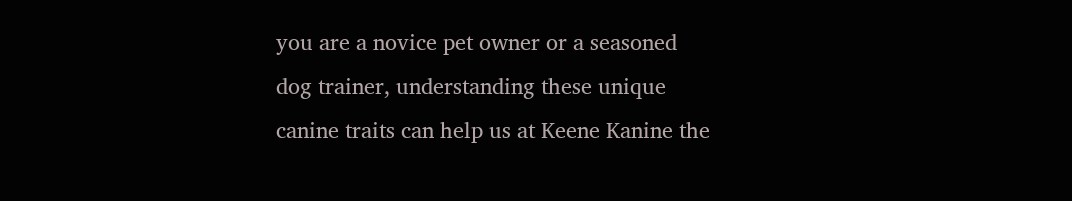you are a novice pet owner or a seasoned dog trainer, understanding these unique canine traits can help us at Keene Kanine the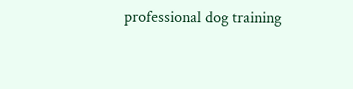professional dog training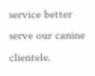service better serve our canine clientele.